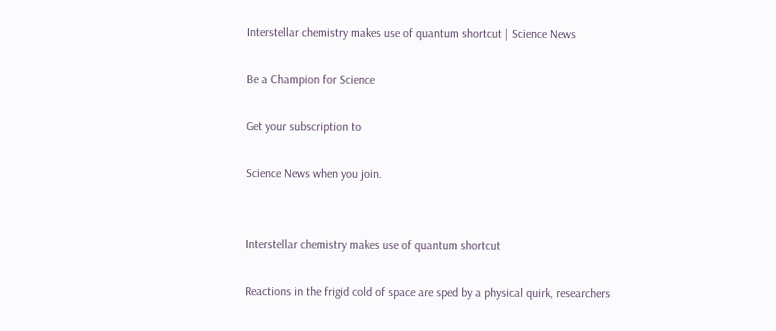Interstellar chemistry makes use of quantum shortcut | Science News

Be a Champion for Science

Get your subscription to

Science News when you join.


Interstellar chemistry makes use of quantum shortcut

Reactions in the frigid cold of space are sped by a physical quirk, researchers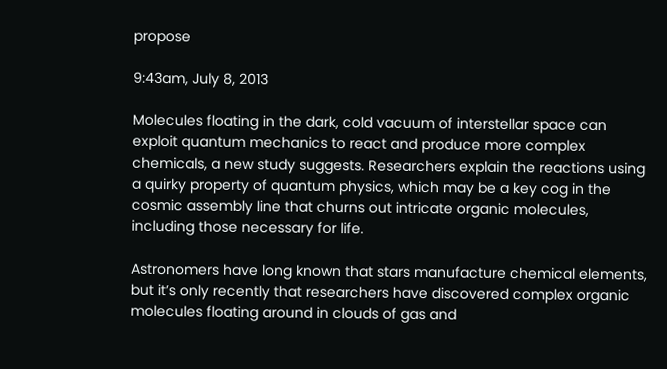propose

9:43am, July 8, 2013

Molecules floating in the dark, cold vacuum of interstellar space can exploit quantum mechanics to react and produce more complex chemicals, a new study suggests. Researchers explain the reactions using a quirky property of quantum physics, which may be a key cog in the cosmic assembly line that churns out intricate organic molecules, including those necessary for life.

Astronomers have long known that stars manufacture chemical elements, but it’s only recently that researchers have discovered complex organic molecules floating around in clouds of gas and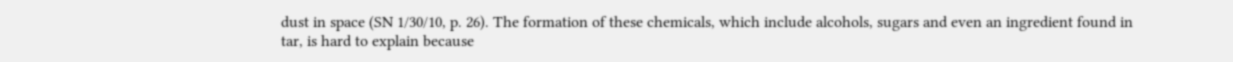dust in space (SN 1/30/10, p. 26). The formation of these chemicals, which include alcohols, sugars and even an ingredient found in tar, is hard to explain because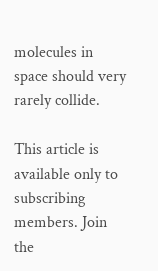molecules in space should very rarely collide.

This article is available only to subscribing members. Join the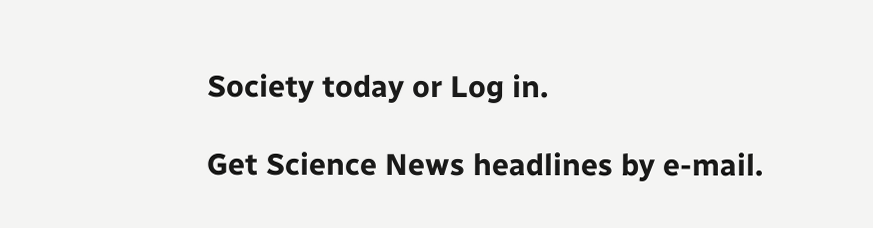Society today or Log in.

Get Science News headlines by e-mail.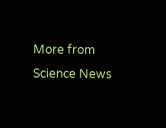More from Science News